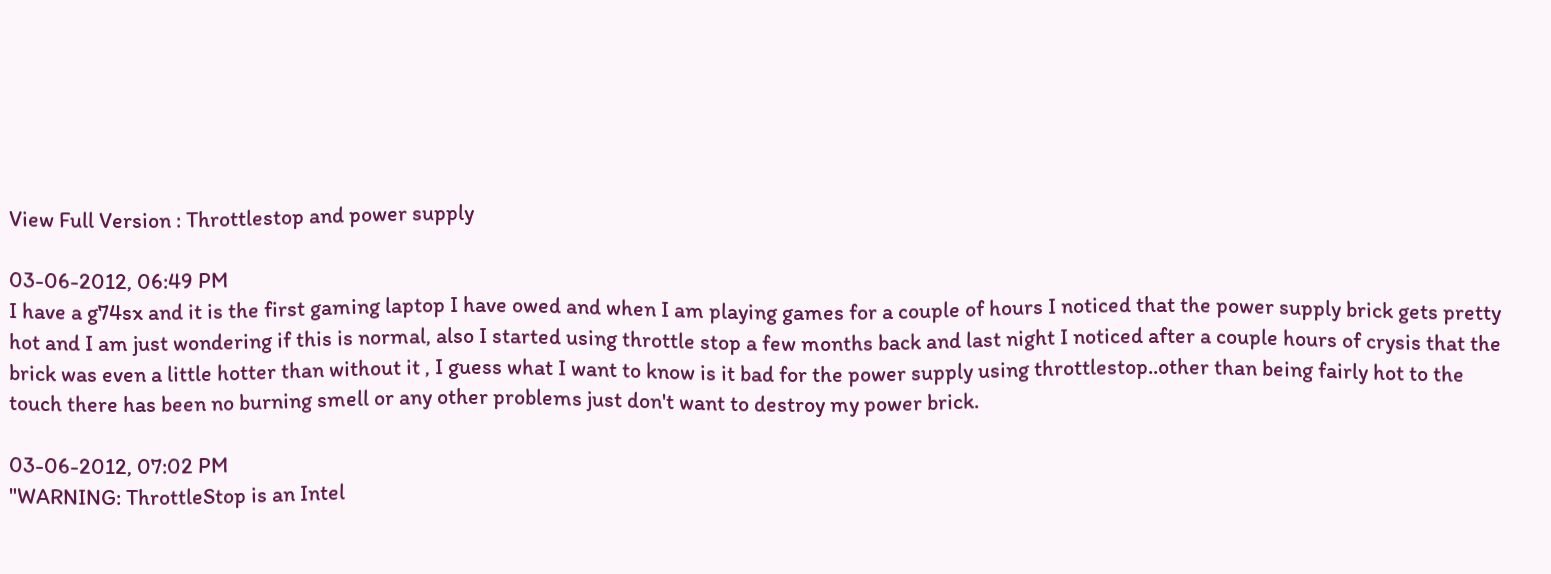View Full Version : Throttlestop and power supply

03-06-2012, 06:49 PM
I have a g74sx and it is the first gaming laptop I have owed and when I am playing games for a couple of hours I noticed that the power supply brick gets pretty hot and I am just wondering if this is normal, also I started using throttle stop a few months back and last night I noticed after a couple hours of crysis that the brick was even a little hotter than without it , I guess what I want to know is it bad for the power supply using throttlestop..other than being fairly hot to the touch there has been no burning smell or any other problems just don't want to destroy my power brick.

03-06-2012, 07:02 PM
"WARNING: ThrottleStop is an Intel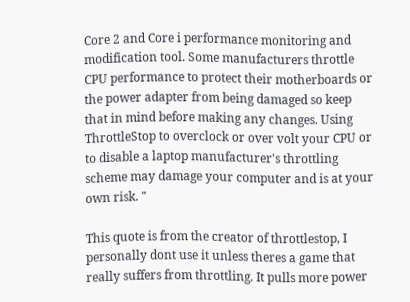Core 2 and Core i performance monitoring and modification tool. Some manufacturers throttle CPU performance to protect their motherboards or the power adapter from being damaged so keep that in mind before making any changes. Using ThrottleStop to overclock or over volt your CPU or to disable a laptop manufacturer's throttling scheme may damage your computer and is at your own risk. "

This quote is from the creator of throttlestop, I personally dont use it unless theres a game that really suffers from throttling. It pulls more power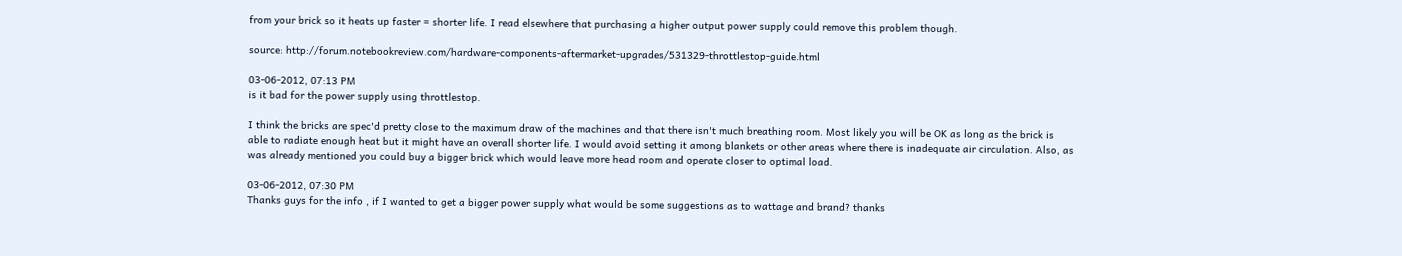from your brick so it heats up faster = shorter life. I read elsewhere that purchasing a higher output power supply could remove this problem though.

source: http://forum.notebookreview.com/hardware-components-aftermarket-upgrades/531329-throttlestop-guide.html

03-06-2012, 07:13 PM
is it bad for the power supply using throttlestop.

I think the bricks are spec'd pretty close to the maximum draw of the machines and that there isn't much breathing room. Most likely you will be OK as long as the brick is able to radiate enough heat but it might have an overall shorter life. I would avoid setting it among blankets or other areas where there is inadequate air circulation. Also, as was already mentioned you could buy a bigger brick which would leave more head room and operate closer to optimal load.

03-06-2012, 07:30 PM
Thanks guys for the info , if I wanted to get a bigger power supply what would be some suggestions as to wattage and brand? thanks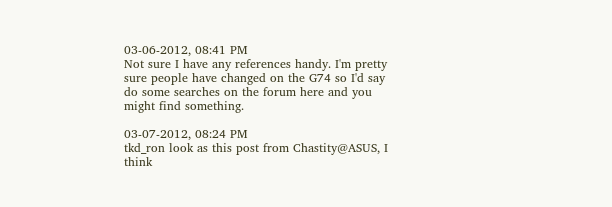03-06-2012, 08:41 PM
Not sure I have any references handy. I'm pretty sure people have changed on the G74 so I'd say do some searches on the forum here and you might find something.

03-07-2012, 08:24 PM
tkd_ron look as this post from Chastity@ASUS, I think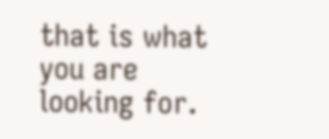that is what you are looking for.